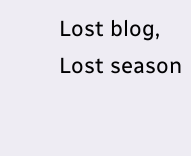Lost blog, Lost season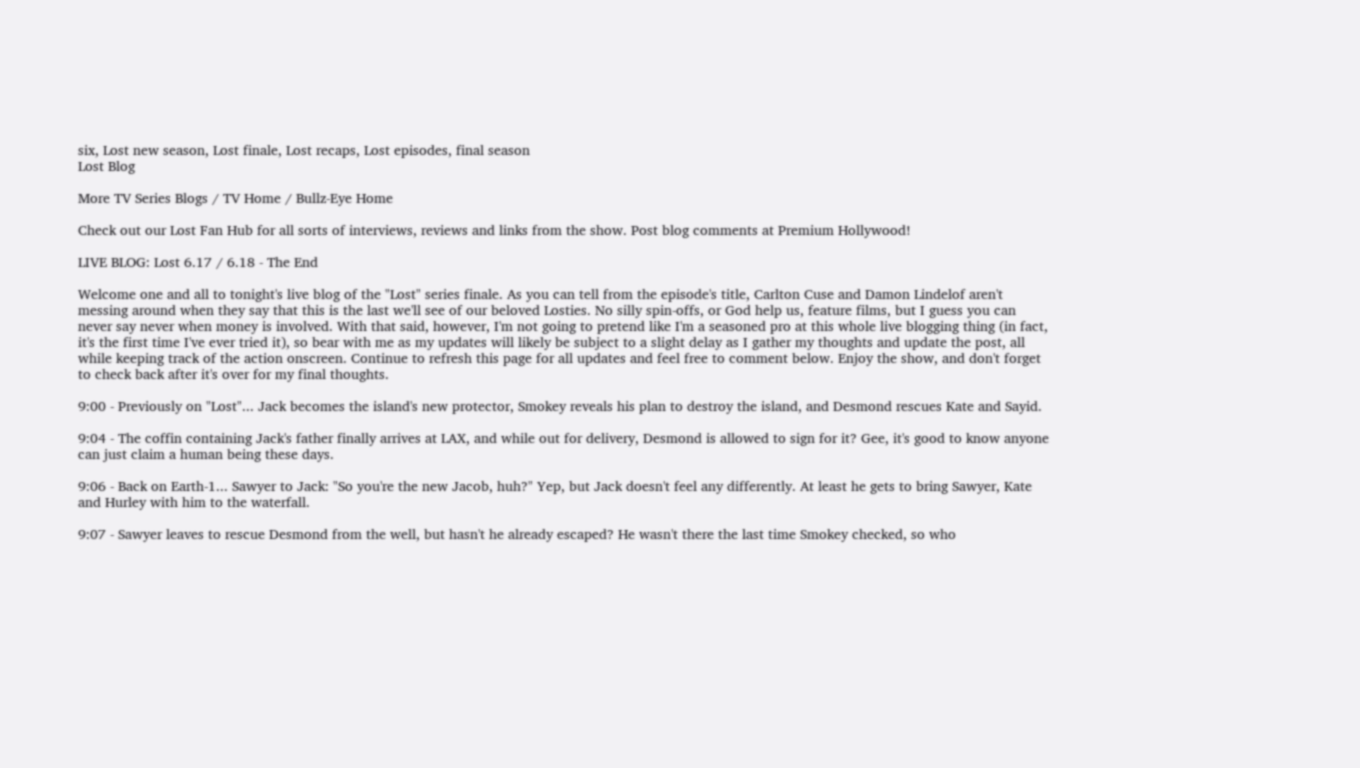six, Lost new season, Lost finale, Lost recaps, Lost episodes, final season
Lost Blog

More TV Series Blogs / TV Home / Bullz-Eye Home

Check out our Lost Fan Hub for all sorts of interviews, reviews and links from the show. Post blog comments at Premium Hollywood!

LIVE BLOG: Lost 6.17 / 6.18 - The End

Welcome one and all to tonight's live blog of the "Lost" series finale. As you can tell from the episode's title, Carlton Cuse and Damon Lindelof aren't messing around when they say that this is the last we'll see of our beloved Losties. No silly spin-offs, or God help us, feature films, but I guess you can never say never when money is involved. With that said, however, I'm not going to pretend like I'm a seasoned pro at this whole live blogging thing (in fact, it's the first time I've ever tried it), so bear with me as my updates will likely be subject to a slight delay as I gather my thoughts and update the post, all while keeping track of the action onscreen. Continue to refresh this page for all updates and feel free to comment below. Enjoy the show, and don't forget to check back after it's over for my final thoughts.

9:00 - Previously on "Lost"... Jack becomes the island's new protector, Smokey reveals his plan to destroy the island, and Desmond rescues Kate and Sayid.

9:04 - The coffin containing Jack's father finally arrives at LAX, and while out for delivery, Desmond is allowed to sign for it? Gee, it's good to know anyone can just claim a human being these days.

9:06 - Back on Earth-1... Sawyer to Jack: "So you're the new Jacob, huh?" Yep, but Jack doesn't feel any differently. At least he gets to bring Sawyer, Kate and Hurley with him to the waterfall.

9:07 - Sawyer leaves to rescue Desmond from the well, but hasn't he already escaped? He wasn't there the last time Smokey checked, so who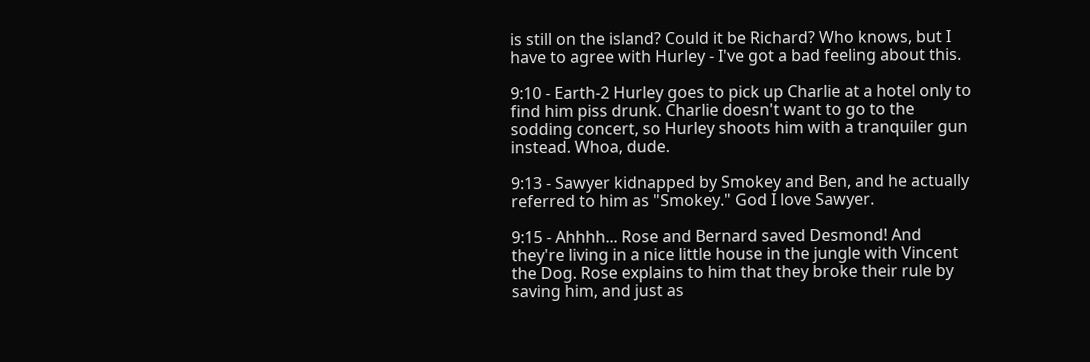is still on the island? Could it be Richard? Who knows, but I have to agree with Hurley - I've got a bad feeling about this.

9:10 - Earth-2 Hurley goes to pick up Charlie at a hotel only to find him piss drunk. Charlie doesn't want to go to the sodding concert, so Hurley shoots him with a tranquiler gun instead. Whoa, dude.

9:13 - Sawyer kidnapped by Smokey and Ben, and he actually referred to him as "Smokey." God I love Sawyer.

9:15 - Ahhhh... Rose and Bernard saved Desmond! And they're living in a nice little house in the jungle with Vincent the Dog. Rose explains to him that they broke their rule by saving him, and just as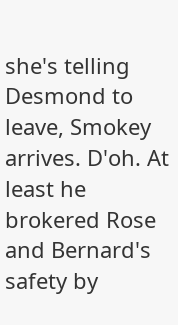she's telling Desmond to leave, Smokey arrives. D'oh. At least he brokered Rose and Bernard's safety by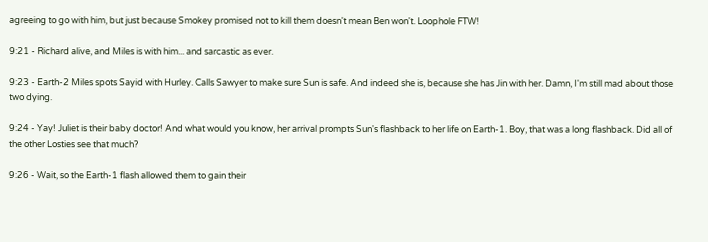agreeing to go with him, but just because Smokey promised not to kill them doesn't mean Ben won't. Loophole FTW!

9:21 - Richard alive, and Miles is with him... and sarcastic as ever.

9:23 - Earth-2 Miles spots Sayid with Hurley. Calls Sawyer to make sure Sun is safe. And indeed she is, because she has Jin with her. Damn, I'm still mad about those two dying.

9:24 - Yay! Juliet is their baby doctor! And what would you know, her arrival prompts Sun's flashback to her life on Earth-1. Boy, that was a long flashback. Did all of the other Losties see that much?

9:26 - Wait, so the Earth-1 flash allowed them to gain their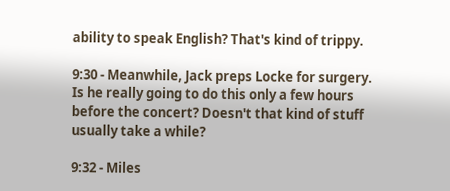ability to speak English? That's kind of trippy.

9:30 - Meanwhile, Jack preps Locke for surgery. Is he really going to do this only a few hours before the concert? Doesn't that kind of stuff usually take a while?

9:32 - Miles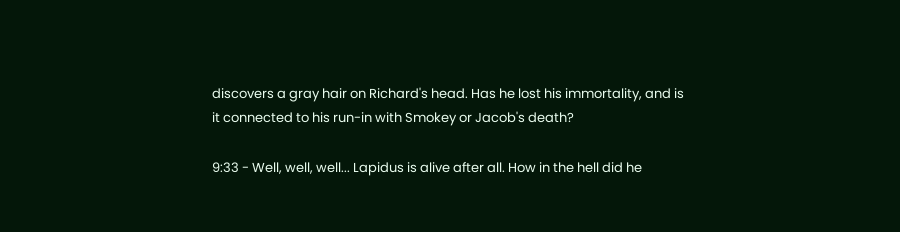discovers a gray hair on Richard's head. Has he lost his immortality, and is it connected to his run-in with Smokey or Jacob's death?

9:33 - Well, well, well... Lapidus is alive after all. How in the hell did he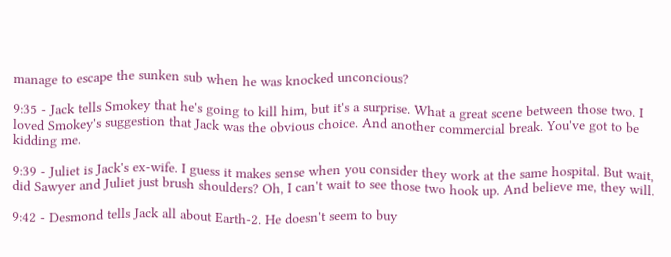manage to escape the sunken sub when he was knocked unconcious?

9:35 - Jack tells Smokey that he's going to kill him, but it's a surprise. What a great scene between those two. I loved Smokey's suggestion that Jack was the obvious choice. And another commercial break. You've got to be kidding me.

9:39 - Juliet is Jack's ex-wife. I guess it makes sense when you consider they work at the same hospital. But wait, did Sawyer and Juliet just brush shoulders? Oh, I can't wait to see those two hook up. And believe me, they will.

9:42 - Desmond tells Jack all about Earth-2. He doesn't seem to buy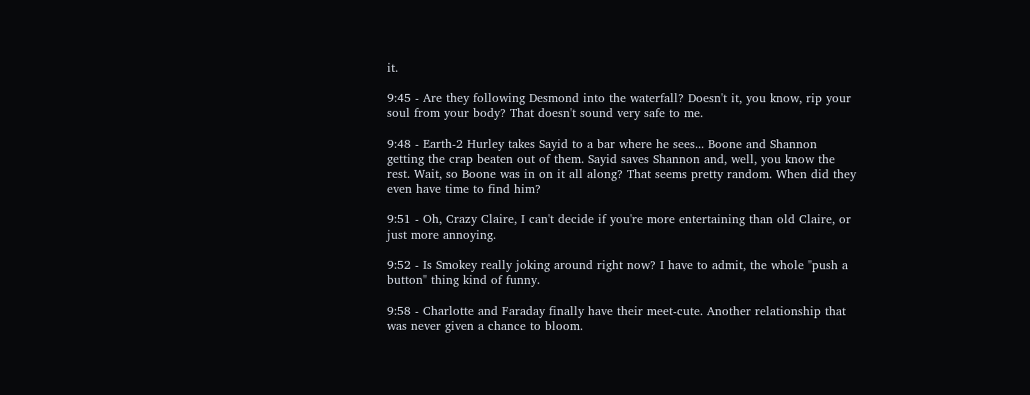it.

9:45 - Are they following Desmond into the waterfall? Doesn't it, you know, rip your soul from your body? That doesn't sound very safe to me.

9:48 - Earth-2 Hurley takes Sayid to a bar where he sees... Boone and Shannon getting the crap beaten out of them. Sayid saves Shannon and, well, you know the rest. Wait, so Boone was in on it all along? That seems pretty random. When did they even have time to find him?

9:51 - Oh, Crazy Claire, I can't decide if you're more entertaining than old Claire, or just more annoying.

9:52 - Is Smokey really joking around right now? I have to admit, the whole "push a button" thing kind of funny.

9:58 - Charlotte and Faraday finally have their meet-cute. Another relationship that was never given a chance to bloom.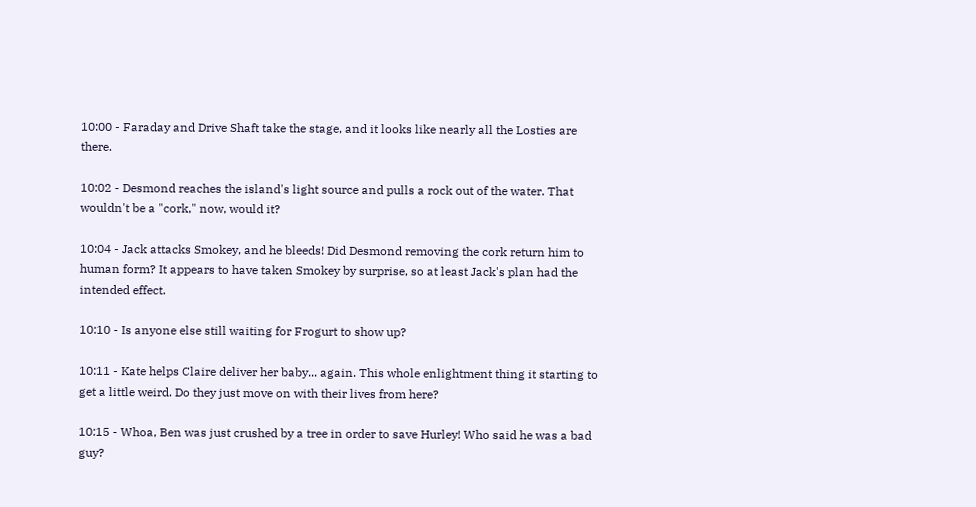10:00 - Faraday and Drive Shaft take the stage, and it looks like nearly all the Losties are there.

10:02 - Desmond reaches the island's light source and pulls a rock out of the water. That wouldn't be a "cork," now, would it?

10:04 - Jack attacks Smokey, and he bleeds! Did Desmond removing the cork return him to human form? It appears to have taken Smokey by surprise, so at least Jack's plan had the intended effect.

10:10 - Is anyone else still waiting for Frogurt to show up?

10:11 - Kate helps Claire deliver her baby... again. This whole enlightment thing it starting to get a little weird. Do they just move on with their lives from here?

10:15 - Whoa, Ben was just crushed by a tree in order to save Hurley! Who said he was a bad guy?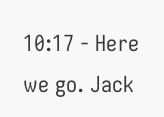10:17 - Here we go. Jack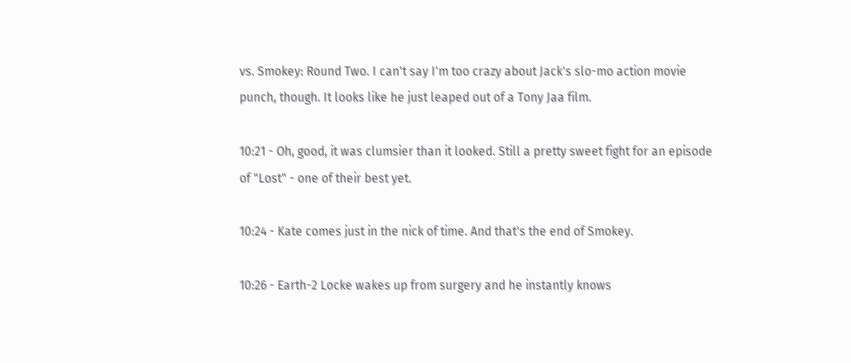vs. Smokey: Round Two. I can't say I'm too crazy about Jack's slo-mo action movie punch, though. It looks like he just leaped out of a Tony Jaa film.

10:21 - Oh, good, it was clumsier than it looked. Still a pretty sweet fight for an episode of "Lost" - one of their best yet.

10:24 - Kate comes just in the nick of time. And that's the end of Smokey.

10:26 - Earth-2 Locke wakes up from surgery and he instantly knows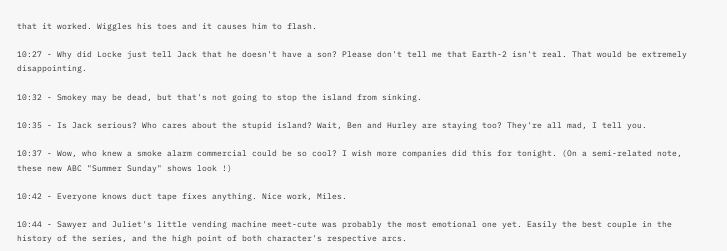that it worked. Wiggles his toes and it causes him to flash.

10:27 - Why did Locke just tell Jack that he doesn't have a son? Please don't tell me that Earth-2 isn't real. That would be extremely disappointing.

10:32 - Smokey may be dead, but that's not going to stop the island from sinking.

10:35 - Is Jack serious? Who cares about the stupid island? Wait, Ben and Hurley are staying too? They're all mad, I tell you.

10:37 - Wow, who knew a smoke alarm commercial could be so cool? I wish more companies did this for tonight. (On a semi-related note, these new ABC "Summer Sunday" shows look !)

10:42 - Everyone knows duct tape fixes anything. Nice work, Miles.

10:44 - Sawyer and Juliet's little vending machine meet-cute was probably the most emotional one yet. Easily the best couple in the history of the series, and the high point of both character's respective arcs.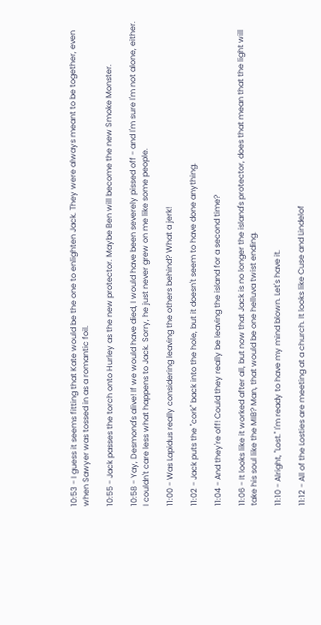10:53 - I guess it seems fitting that Kate would be the one to enlighten Jack. They were always meant to be together, even when Sawyer was tossed in as a romantic foil.

10:55 - Jack passes the torch onto Hurley as the new protector. Maybe Ben will become the new Smoke Monster.

10:58 - Yay, Desmond's alive! If we would have died, I would have been severely pissed off - and I'm sure I'm not alone, either. I couldn't care less what happens to Jack. Sorry, he just never grew on me like some people.

11:00 - Was Lapidus really considering leaving the others behind? What a jerk!

11:02 - Jack puts the "cork" back into the hole, but it doesn't seem to have done anything.

11:04 - And they're off! Could they really be leaving the island for a second time?

11:06 - It looks like it worked after all, but now that Jack is no longer the island's protector, does that mean that the light will take his soul like the MIB? Man, that would be one helluva twist ending.

11:10 - Alright, "Lost." I'm ready to have my mind blown. Let's have it.

11:12 - All of the Losties are meeting at a church. It looks like Cuse and Lindelof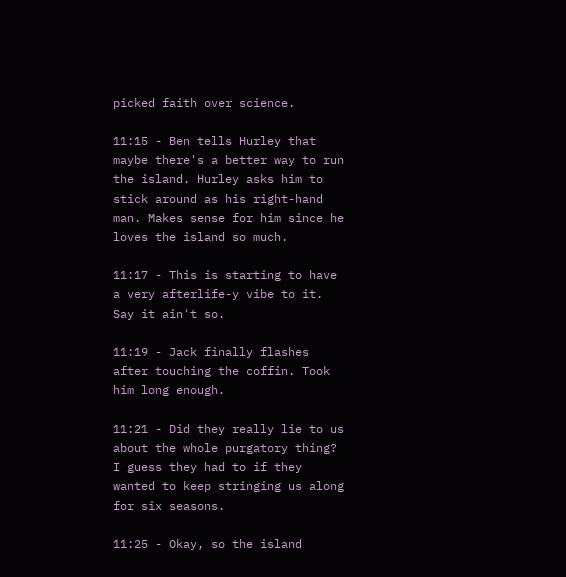picked faith over science.

11:15 - Ben tells Hurley that maybe there's a better way to run the island. Hurley asks him to stick around as his right-hand man. Makes sense for him since he loves the island so much.

11:17 - This is starting to have a very afterlife-y vibe to it. Say it ain't so.

11:19 - Jack finally flashes after touching the coffin. Took him long enough.

11:21 - Did they really lie to us about the whole purgatory thing? I guess they had to if they wanted to keep stringing us along for six seasons.

11:25 - Okay, so the island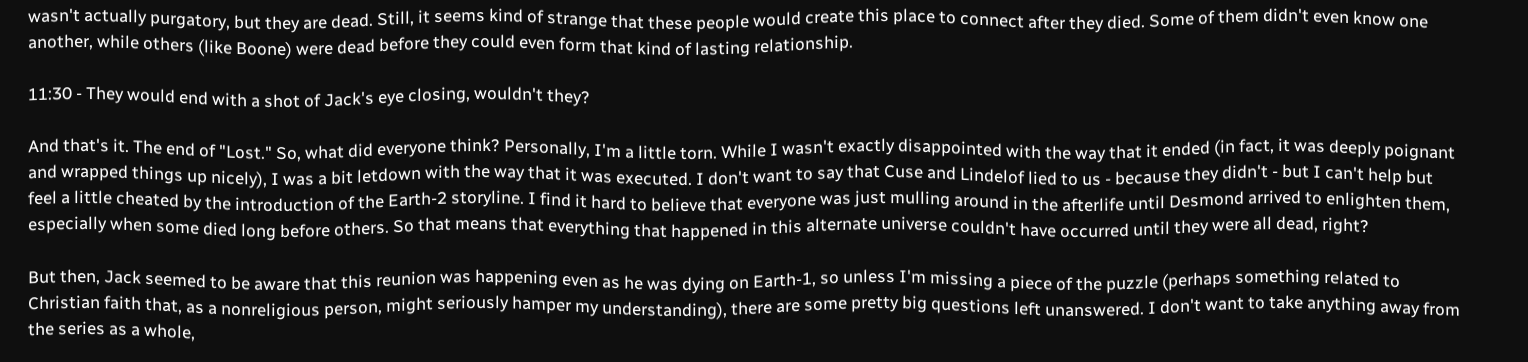wasn't actually purgatory, but they are dead. Still, it seems kind of strange that these people would create this place to connect after they died. Some of them didn't even know one another, while others (like Boone) were dead before they could even form that kind of lasting relationship.

11:30 - They would end with a shot of Jack's eye closing, wouldn't they?

And that's it. The end of "Lost." So, what did everyone think? Personally, I'm a little torn. While I wasn't exactly disappointed with the way that it ended (in fact, it was deeply poignant and wrapped things up nicely), I was a bit letdown with the way that it was executed. I don't want to say that Cuse and Lindelof lied to us - because they didn't - but I can't help but feel a little cheated by the introduction of the Earth-2 storyline. I find it hard to believe that everyone was just mulling around in the afterlife until Desmond arrived to enlighten them, especially when some died long before others. So that means that everything that happened in this alternate universe couldn't have occurred until they were all dead, right?

But then, Jack seemed to be aware that this reunion was happening even as he was dying on Earth-1, so unless I'm missing a piece of the puzzle (perhaps something related to Christian faith that, as a nonreligious person, might seriously hamper my understanding), there are some pretty big questions left unanswered. I don't want to take anything away from the series as a whole,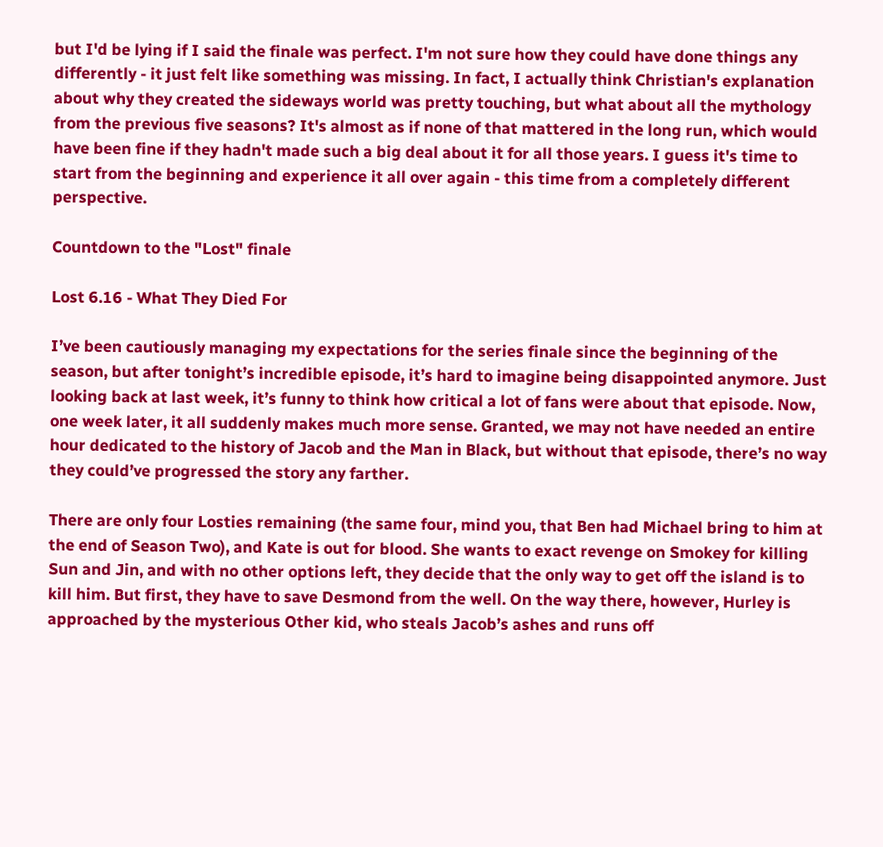but I'd be lying if I said the finale was perfect. I'm not sure how they could have done things any differently - it just felt like something was missing. In fact, I actually think Christian's explanation about why they created the sideways world was pretty touching, but what about all the mythology from the previous five seasons? It's almost as if none of that mattered in the long run, which would have been fine if they hadn't made such a big deal about it for all those years. I guess it's time to start from the beginning and experience it all over again - this time from a completely different perspective.

Countdown to the "Lost" finale

Lost 6.16 - What They Died For

I’ve been cautiously managing my expectations for the series finale since the beginning of the season, but after tonight’s incredible episode, it’s hard to imagine being disappointed anymore. Just looking back at last week, it’s funny to think how critical a lot of fans were about that episode. Now, one week later, it all suddenly makes much more sense. Granted, we may not have needed an entire hour dedicated to the history of Jacob and the Man in Black, but without that episode, there’s no way they could’ve progressed the story any farther.

There are only four Losties remaining (the same four, mind you, that Ben had Michael bring to him at the end of Season Two), and Kate is out for blood. She wants to exact revenge on Smokey for killing Sun and Jin, and with no other options left, they decide that the only way to get off the island is to kill him. But first, they have to save Desmond from the well. On the way there, however, Hurley is approached by the mysterious Other kid, who steals Jacob’s ashes and runs off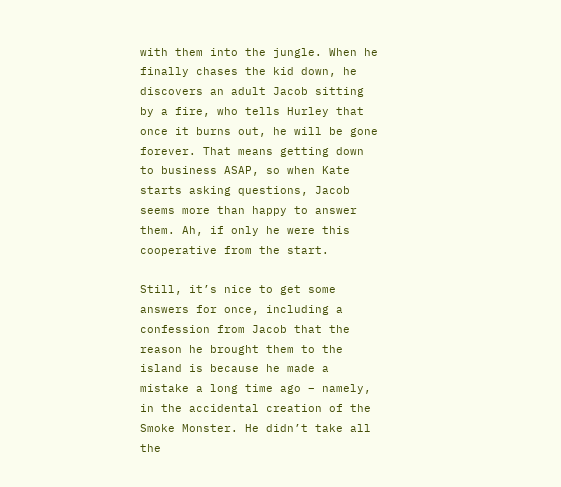with them into the jungle. When he finally chases the kid down, he discovers an adult Jacob sitting by a fire, who tells Hurley that once it burns out, he will be gone forever. That means getting down to business ASAP, so when Kate starts asking questions, Jacob seems more than happy to answer them. Ah, if only he were this cooperative from the start.

Still, it’s nice to get some answers for once, including a confession from Jacob that the reason he brought them to the island is because he made a mistake a long time ago – namely, in the accidental creation of the Smoke Monster. He didn’t take all the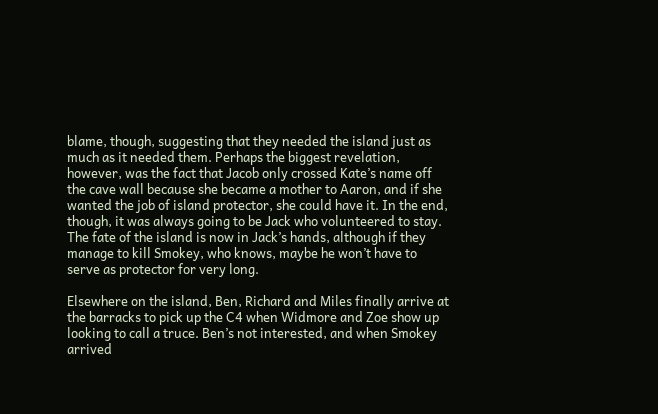blame, though, suggesting that they needed the island just as much as it needed them. Perhaps the biggest revelation, however, was the fact that Jacob only crossed Kate’s name off the cave wall because she became a mother to Aaron, and if she wanted the job of island protector, she could have it. In the end, though, it was always going to be Jack who volunteered to stay. The fate of the island is now in Jack’s hands, although if they manage to kill Smokey, who knows, maybe he won’t have to serve as protector for very long.

Elsewhere on the island, Ben, Richard and Miles finally arrive at the barracks to pick up the C4 when Widmore and Zoe show up looking to call a truce. Ben’s not interested, and when Smokey arrived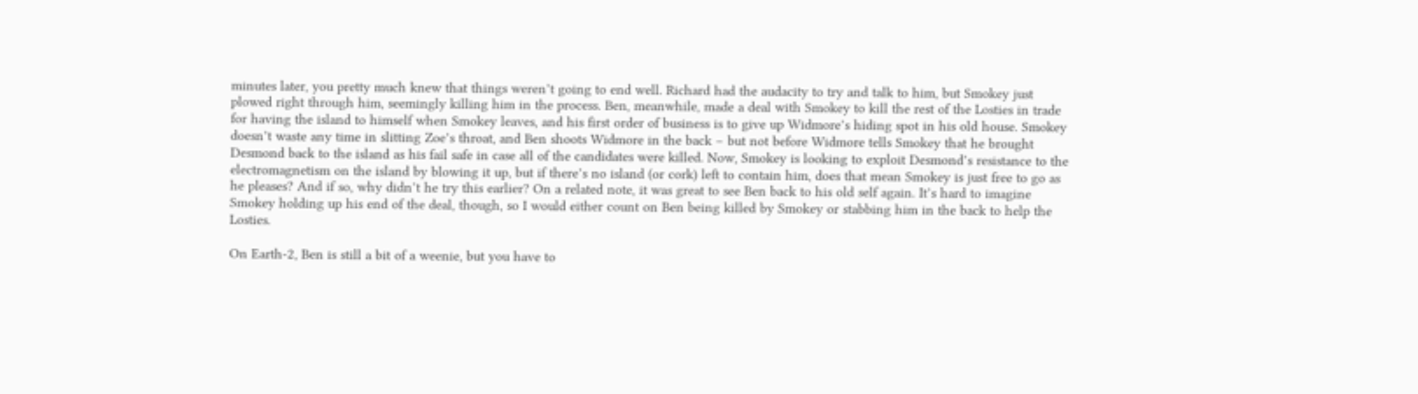minutes later, you pretty much knew that things weren’t going to end well. Richard had the audacity to try and talk to him, but Smokey just plowed right through him, seemingly killing him in the process. Ben, meanwhile, made a deal with Smokey to kill the rest of the Losties in trade for having the island to himself when Smokey leaves, and his first order of business is to give up Widmore’s hiding spot in his old house. Smokey doesn’t waste any time in slitting Zoe’s throat, and Ben shoots Widmore in the back – but not before Widmore tells Smokey that he brought Desmond back to the island as his fail safe in case all of the candidates were killed. Now, Smokey is looking to exploit Desmond’s resistance to the electromagnetism on the island by blowing it up, but if there’s no island (or cork) left to contain him, does that mean Smokey is just free to go as he pleases? And if so, why didn’t he try this earlier? On a related note, it was great to see Ben back to his old self again. It’s hard to imagine Smokey holding up his end of the deal, though, so I would either count on Ben being killed by Smokey or stabbing him in the back to help the Losties.

On Earth-2, Ben is still a bit of a weenie, but you have to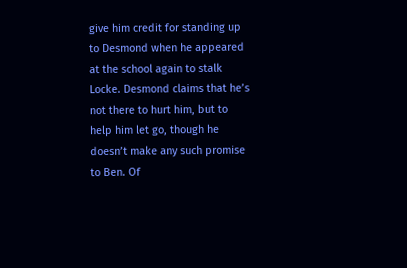give him credit for standing up to Desmond when he appeared at the school again to stalk Locke. Desmond claims that he’s not there to hurt him, but to help him let go, though he doesn’t make any such promise to Ben. Of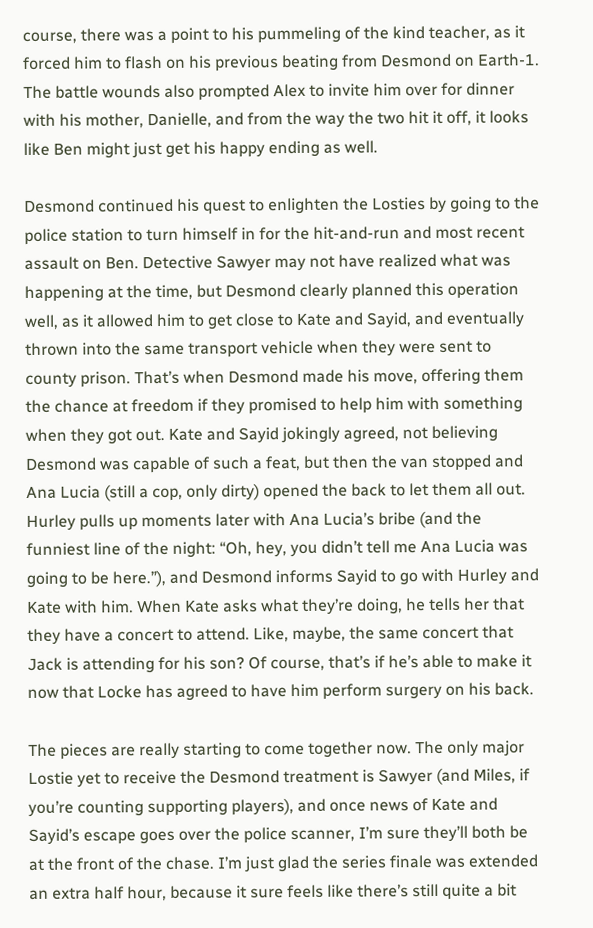course, there was a point to his pummeling of the kind teacher, as it forced him to flash on his previous beating from Desmond on Earth-1. The battle wounds also prompted Alex to invite him over for dinner with his mother, Danielle, and from the way the two hit it off, it looks like Ben might just get his happy ending as well.

Desmond continued his quest to enlighten the Losties by going to the police station to turn himself in for the hit-and-run and most recent assault on Ben. Detective Sawyer may not have realized what was happening at the time, but Desmond clearly planned this operation well, as it allowed him to get close to Kate and Sayid, and eventually thrown into the same transport vehicle when they were sent to county prison. That’s when Desmond made his move, offering them the chance at freedom if they promised to help him with something when they got out. Kate and Sayid jokingly agreed, not believing Desmond was capable of such a feat, but then the van stopped and Ana Lucia (still a cop, only dirty) opened the back to let them all out. Hurley pulls up moments later with Ana Lucia’s bribe (and the funniest line of the night: “Oh, hey, you didn’t tell me Ana Lucia was going to be here.”), and Desmond informs Sayid to go with Hurley and Kate with him. When Kate asks what they’re doing, he tells her that they have a concert to attend. Like, maybe, the same concert that Jack is attending for his son? Of course, that’s if he’s able to make it now that Locke has agreed to have him perform surgery on his back.

The pieces are really starting to come together now. The only major Lostie yet to receive the Desmond treatment is Sawyer (and Miles, if you’re counting supporting players), and once news of Kate and Sayid’s escape goes over the police scanner, I’m sure they’ll both be at the front of the chase. I’m just glad the series finale was extended an extra half hour, because it sure feels like there’s still quite a bit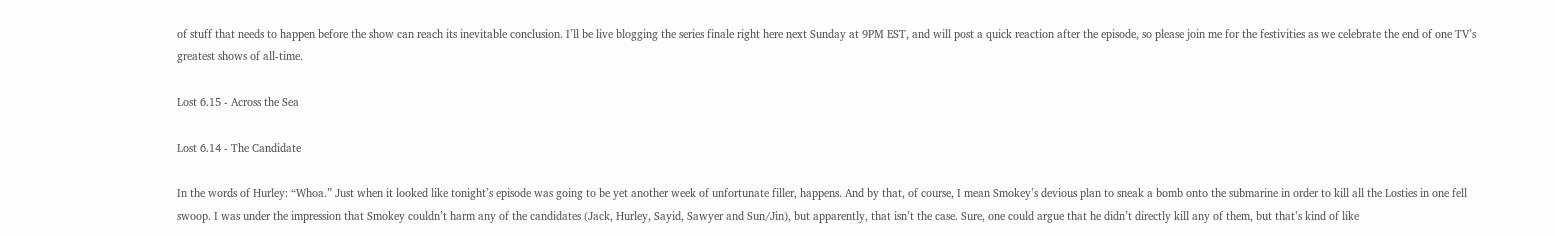of stuff that needs to happen before the show can reach its inevitable conclusion. I’ll be live blogging the series finale right here next Sunday at 9PM EST, and will post a quick reaction after the episode, so please join me for the festivities as we celebrate the end of one TV’s greatest shows of all-time.

Lost 6.15 - Across the Sea

Lost 6.14 - The Candidate

In the words of Hurley: “Whoa.” Just when it looked like tonight’s episode was going to be yet another week of unfortunate filler, happens. And by that, of course, I mean Smokey’s devious plan to sneak a bomb onto the submarine in order to kill all the Losties in one fell swoop. I was under the impression that Smokey couldn’t harm any of the candidates (Jack, Hurley, Sayid, Sawyer and Sun/Jin), but apparently, that isn’t the case. Sure, one could argue that he didn’t directly kill any of them, but that’s kind of like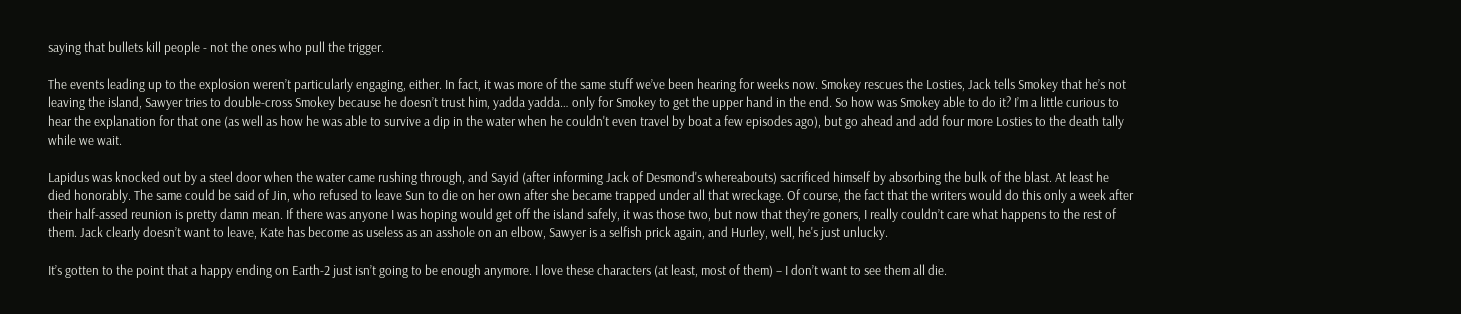saying that bullets kill people - not the ones who pull the trigger.

The events leading up to the explosion weren’t particularly engaging, either. In fact, it was more of the same stuff we’ve been hearing for weeks now. Smokey rescues the Losties, Jack tells Smokey that he’s not leaving the island, Sawyer tries to double-cross Smokey because he doesn’t trust him, yadda yadda… only for Smokey to get the upper hand in the end. So how was Smokey able to do it? I’m a little curious to hear the explanation for that one (as well as how he was able to survive a dip in the water when he couldn't even travel by boat a few episodes ago), but go ahead and add four more Losties to the death tally while we wait.

Lapidus was knocked out by a steel door when the water came rushing through, and Sayid (after informing Jack of Desmond's whereabouts) sacrificed himself by absorbing the bulk of the blast. At least he died honorably. The same could be said of Jin, who refused to leave Sun to die on her own after she became trapped under all that wreckage. Of course, the fact that the writers would do this only a week after their half-assed reunion is pretty damn mean. If there was anyone I was hoping would get off the island safely, it was those two, but now that they’re goners, I really couldn’t care what happens to the rest of them. Jack clearly doesn’t want to leave, Kate has become as useless as an asshole on an elbow, Sawyer is a selfish prick again, and Hurley, well, he's just unlucky.

It’s gotten to the point that a happy ending on Earth-2 just isn’t going to be enough anymore. I love these characters (at least, most of them) – I don’t want to see them all die.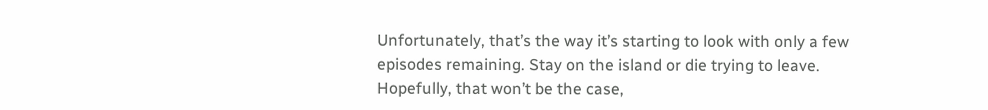Unfortunately, that’s the way it’s starting to look with only a few episodes remaining. Stay on the island or die trying to leave. Hopefully, that won’t be the case,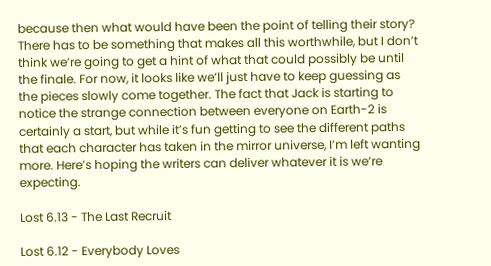because then what would have been the point of telling their story? There has to be something that makes all this worthwhile, but I don’t think we’re going to get a hint of what that could possibly be until the finale. For now, it looks like we’ll just have to keep guessing as the pieces slowly come together. The fact that Jack is starting to notice the strange connection between everyone on Earth-2 is certainly a start, but while it’s fun getting to see the different paths that each character has taken in the mirror universe, I’m left wanting more. Here’s hoping the writers can deliver whatever it is we’re expecting.

Lost 6.13 - The Last Recruit

Lost 6.12 - Everybody Loves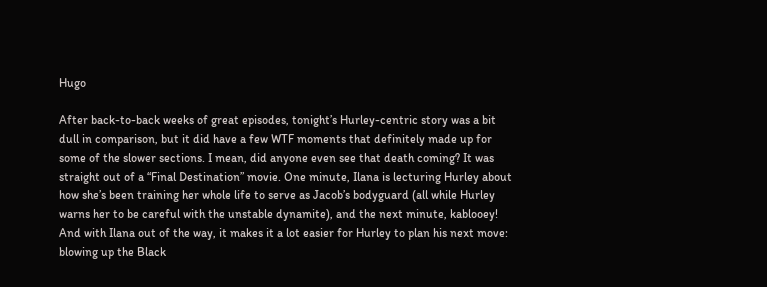Hugo

After back-to-back weeks of great episodes, tonight’s Hurley-centric story was a bit dull in comparison, but it did have a few WTF moments that definitely made up for some of the slower sections. I mean, did anyone even see that death coming? It was straight out of a “Final Destination” movie. One minute, Ilana is lecturing Hurley about how she’s been training her whole life to serve as Jacob’s bodyguard (all while Hurley warns her to be careful with the unstable dynamite), and the next minute, kablooey! And with Ilana out of the way, it makes it a lot easier for Hurley to plan his next move: blowing up the Black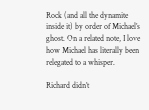Rock (and all the dynamite inside it) by order of Michael’s ghost. On a related note, I love how Michael has literally been relegated to a whisper.

Richard didn’t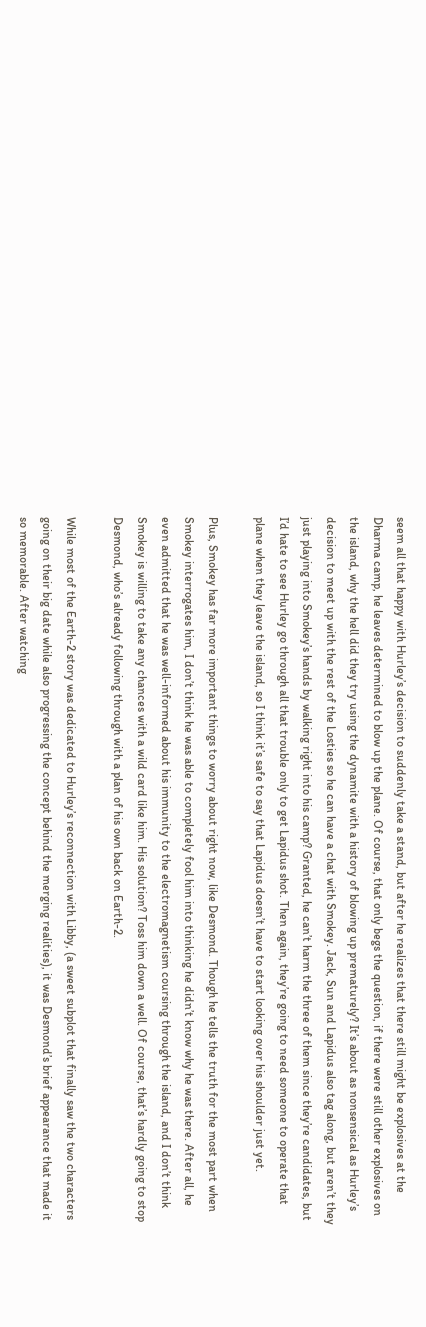seem all that happy with Hurley’s decision to suddenly take a stand, but after he realizes that there still might be explosives at the Dharma camp, he leaves determined to blow up the plane. Of course, that only begs the question, if there were still other explosives on the island, why the hell did they try using the dynamite with a history of blowing up prematurely? It’s about as nonsensical as Hurley’s decision to meet up with the rest of the Losties so he can have a chat with Smokey. Jack, Sun and Lapidus also tag along, but aren’t they just playing into Smokey’s hands by walking right into his camp? Granted, he can’t harm the three of them since they’re candidates, but I’d hate to see Hurley go through all that trouble only to get Lapidus shot. Then again, they’re going to need someone to operate that plane when they leave the island, so I think it’s safe to say that Lapidus doesn’t have to start looking over his shoulder just yet.

Plus, Smokey has far more important things to worry about right now, like Desmond. Though he tells the truth for the most part when Smokey interrogates him, I don’t think he was able to completely fool him into thinking he didn’t know why he was there. After all, he even admitted that he was well-informed about his immunity to the electromagnetism coursing through the island, and I don’t think Smokey is willing to take any chances with a wild card like him. His solution? Toss him down a well. Of course, that’s hardly going to stop Desmond, who’s already following through with a plan of his own back on Earth-2.

While most of the Earth-2 story was dedicated to Hurley’s reconnection with Libby, (a sweet subplot that finally saw the two characters going on their big date while also progressing the concept behind the merging realities), it was Desmond’s brief appearance that made it so memorable. After watching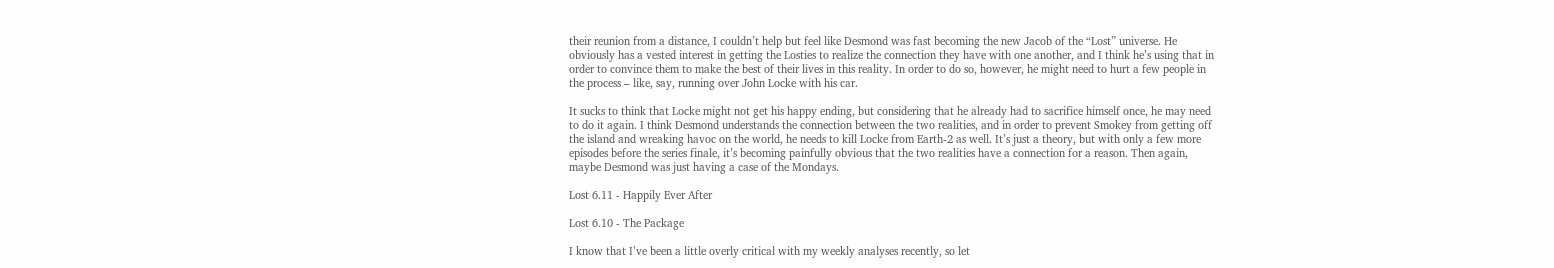their reunion from a distance, I couldn’t help but feel like Desmond was fast becoming the new Jacob of the “Lost” universe. He obviously has a vested interest in getting the Losties to realize the connection they have with one another, and I think he’s using that in order to convince them to make the best of their lives in this reality. In order to do so, however, he might need to hurt a few people in the process – like, say, running over John Locke with his car.

It sucks to think that Locke might not get his happy ending, but considering that he already had to sacrifice himself once, he may need to do it again. I think Desmond understands the connection between the two realities, and in order to prevent Smokey from getting off the island and wreaking havoc on the world, he needs to kill Locke from Earth-2 as well. It’s just a theory, but with only a few more episodes before the series finale, it’s becoming painfully obvious that the two realities have a connection for a reason. Then again, maybe Desmond was just having a case of the Mondays.

Lost 6.11 - Happily Ever After

Lost 6.10 - The Package

I know that I’ve been a little overly critical with my weekly analyses recently, so let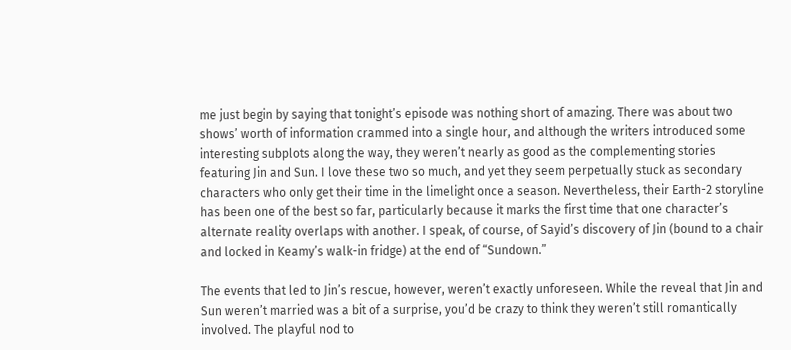me just begin by saying that tonight’s episode was nothing short of amazing. There was about two shows’ worth of information crammed into a single hour, and although the writers introduced some interesting subplots along the way, they weren’t nearly as good as the complementing stories featuring Jin and Sun. I love these two so much, and yet they seem perpetually stuck as secondary characters who only get their time in the limelight once a season. Nevertheless, their Earth-2 storyline has been one of the best so far, particularly because it marks the first time that one character’s alternate reality overlaps with another. I speak, of course, of Sayid’s discovery of Jin (bound to a chair and locked in Keamy’s walk-in fridge) at the end of “Sundown.”

The events that led to Jin’s rescue, however, weren’t exactly unforeseen. While the reveal that Jin and Sun weren’t married was a bit of a surprise, you’d be crazy to think they weren’t still romantically involved. The playful nod to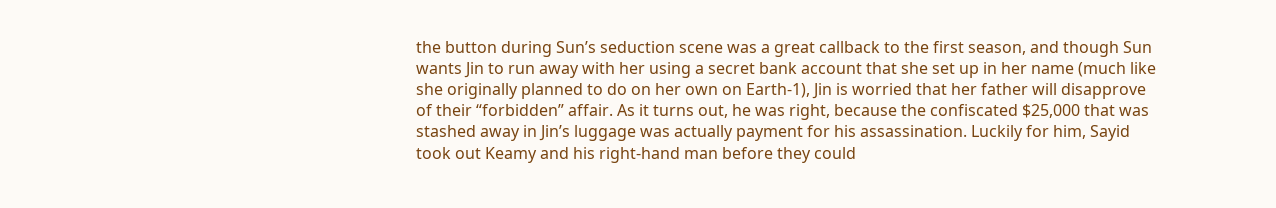the button during Sun’s seduction scene was a great callback to the first season, and though Sun wants Jin to run away with her using a secret bank account that she set up in her name (much like she originally planned to do on her own on Earth-1), Jin is worried that her father will disapprove of their “forbidden” affair. As it turns out, he was right, because the confiscated $25,000 that was stashed away in Jin’s luggage was actually payment for his assassination. Luckily for him, Sayid took out Keamy and his right-hand man before they could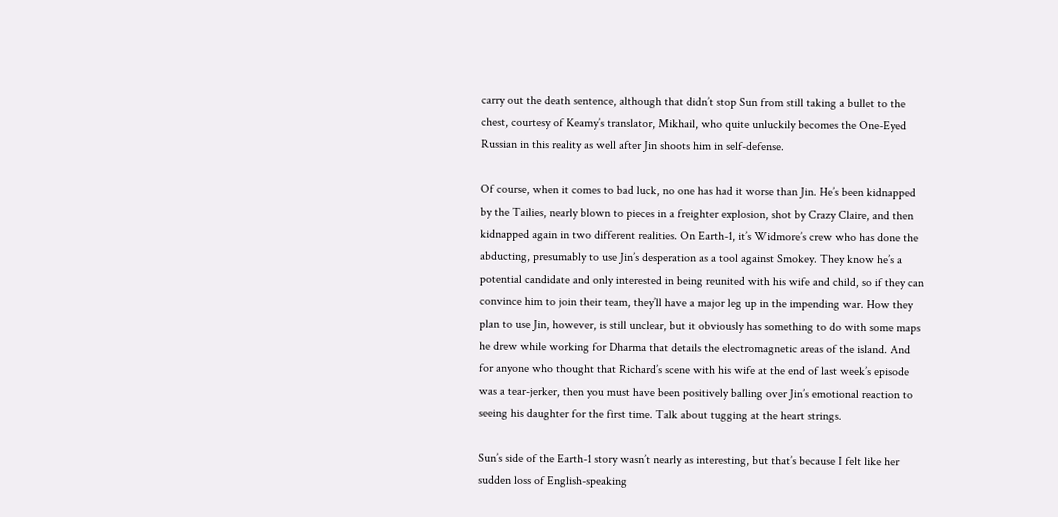carry out the death sentence, although that didn’t stop Sun from still taking a bullet to the chest, courtesy of Keamy’s translator, Mikhail, who quite unluckily becomes the One-Eyed Russian in this reality as well after Jin shoots him in self-defense.

Of course, when it comes to bad luck, no one has had it worse than Jin. He’s been kidnapped by the Tailies, nearly blown to pieces in a freighter explosion, shot by Crazy Claire, and then kidnapped again in two different realities. On Earth-1, it’s Widmore’s crew who has done the abducting, presumably to use Jin’s desperation as a tool against Smokey. They know he’s a potential candidate and only interested in being reunited with his wife and child, so if they can convince him to join their team, they’ll have a major leg up in the impending war. How they plan to use Jin, however, is still unclear, but it obviously has something to do with some maps he drew while working for Dharma that details the electromagnetic areas of the island. And for anyone who thought that Richard’s scene with his wife at the end of last week’s episode was a tear-jerker, then you must have been positively balling over Jin’s emotional reaction to seeing his daughter for the first time. Talk about tugging at the heart strings.

Sun’s side of the Earth-1 story wasn’t nearly as interesting, but that’s because I felt like her sudden loss of English-speaking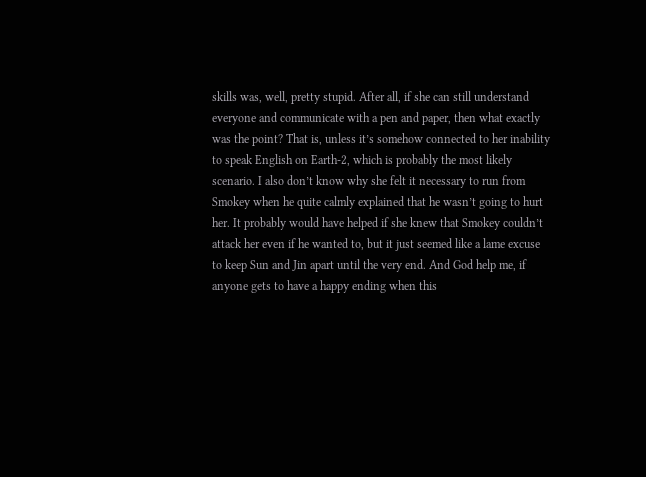skills was, well, pretty stupid. After all, if she can still understand everyone and communicate with a pen and paper, then what exactly was the point? That is, unless it’s somehow connected to her inability to speak English on Earth-2, which is probably the most likely scenario. I also don’t know why she felt it necessary to run from Smokey when he quite calmly explained that he wasn’t going to hurt her. It probably would have helped if she knew that Smokey couldn’t attack her even if he wanted to, but it just seemed like a lame excuse to keep Sun and Jin apart until the very end. And God help me, if anyone gets to have a happy ending when this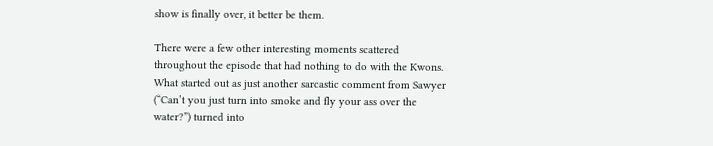show is finally over, it better be them.

There were a few other interesting moments scattered throughout the episode that had nothing to do with the Kwons. What started out as just another sarcastic comment from Sawyer (“Can’t you just turn into smoke and fly your ass over the water?”) turned into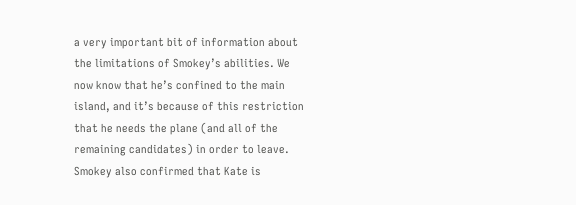a very important bit of information about the limitations of Smokey’s abilities. We now know that he’s confined to the main island, and it’s because of this restriction that he needs the plane (and all of the remaining candidates) in order to leave. Smokey also confirmed that Kate is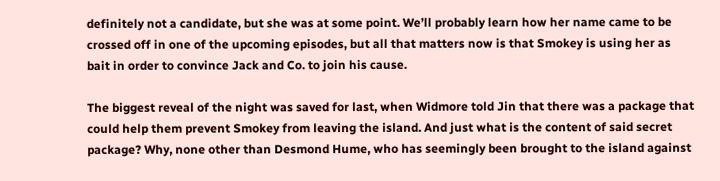definitely not a candidate, but she was at some point. We’ll probably learn how her name came to be crossed off in one of the upcoming episodes, but all that matters now is that Smokey is using her as bait in order to convince Jack and Co. to join his cause.

The biggest reveal of the night was saved for last, when Widmore told Jin that there was a package that could help them prevent Smokey from leaving the island. And just what is the content of said secret package? Why, none other than Desmond Hume, who has seemingly been brought to the island against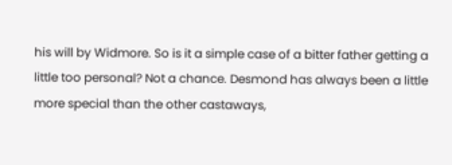his will by Widmore. So is it a simple case of a bitter father getting a little too personal? Not a chance. Desmond has always been a little more special than the other castaways,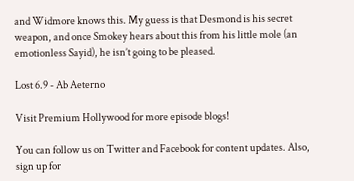and Widmore knows this. My guess is that Desmond is his secret weapon, and once Smokey hears about this from his little mole (an emotionless Sayid), he isn’t going to be pleased.

Lost 6.9 - Ab Aeterno

Visit Premium Hollywood for more episode blogs!

You can follow us on Twitter and Facebook for content updates. Also, sign up for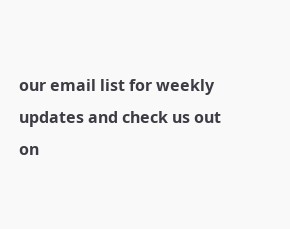our email list for weekly updates and check us out on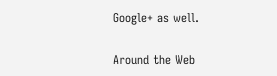Google+ as well.

Around the Web